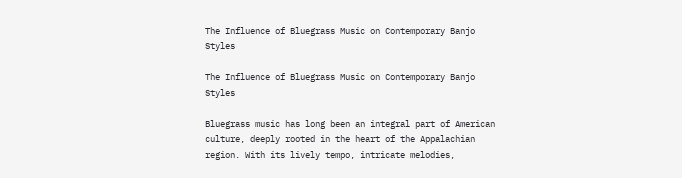The Influence of Bluegrass Music on Contemporary Banjo Styles

The Influence of Bluegrass Music on Contemporary Banjo Styles

Bluegrass music has long been an integral part of American culture, deeply rooted in the heart of the Appalachian region. With its lively tempo, intricate melodies,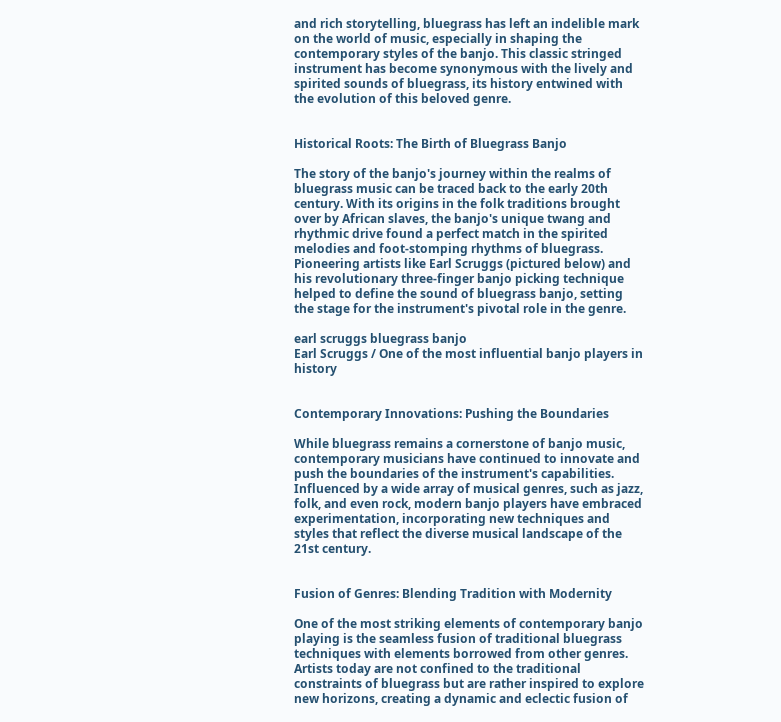and rich storytelling, bluegrass has left an indelible mark on the world of music, especially in shaping the contemporary styles of the banjo. This classic stringed instrument has become synonymous with the lively and spirited sounds of bluegrass, its history entwined with the evolution of this beloved genre.


Historical Roots: The Birth of Bluegrass Banjo

The story of the banjo's journey within the realms of bluegrass music can be traced back to the early 20th century. With its origins in the folk traditions brought over by African slaves, the banjo's unique twang and rhythmic drive found a perfect match in the spirited melodies and foot-stomping rhythms of bluegrass. Pioneering artists like Earl Scruggs (pictured below) and his revolutionary three-finger banjo picking technique helped to define the sound of bluegrass banjo, setting the stage for the instrument's pivotal role in the genre.

earl scruggs bluegrass banjo
Earl Scruggs / One of the most influential banjo players in history


Contemporary Innovations: Pushing the Boundaries

While bluegrass remains a cornerstone of banjo music, contemporary musicians have continued to innovate and push the boundaries of the instrument's capabilities. Influenced by a wide array of musical genres, such as jazz, folk, and even rock, modern banjo players have embraced experimentation, incorporating new techniques and styles that reflect the diverse musical landscape of the 21st century.


Fusion of Genres: Blending Tradition with Modernity

One of the most striking elements of contemporary banjo playing is the seamless fusion of traditional bluegrass techniques with elements borrowed from other genres. Artists today are not confined to the traditional constraints of bluegrass but are rather inspired to explore new horizons, creating a dynamic and eclectic fusion of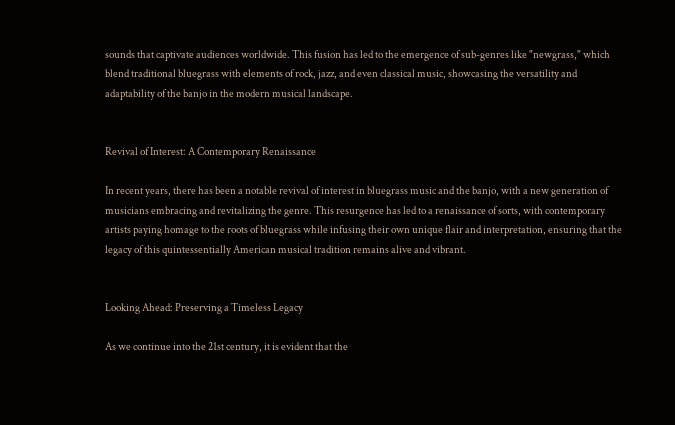sounds that captivate audiences worldwide. This fusion has led to the emergence of sub-genres like "newgrass," which blend traditional bluegrass with elements of rock, jazz, and even classical music, showcasing the versatility and adaptability of the banjo in the modern musical landscape.


Revival of Interest: A Contemporary Renaissance

In recent years, there has been a notable revival of interest in bluegrass music and the banjo, with a new generation of musicians embracing and revitalizing the genre. This resurgence has led to a renaissance of sorts, with contemporary artists paying homage to the roots of bluegrass while infusing their own unique flair and interpretation, ensuring that the legacy of this quintessentially American musical tradition remains alive and vibrant.


Looking Ahead: Preserving a Timeless Legacy

As we continue into the 21st century, it is evident that the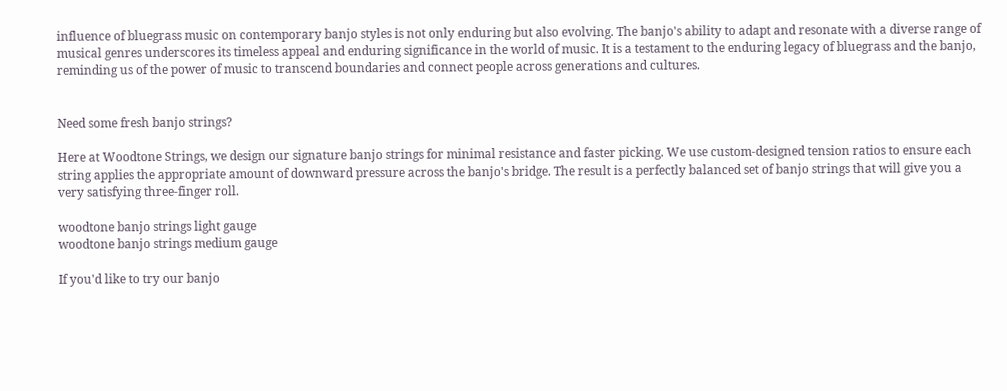influence of bluegrass music on contemporary banjo styles is not only enduring but also evolving. The banjo's ability to adapt and resonate with a diverse range of musical genres underscores its timeless appeal and enduring significance in the world of music. It is a testament to the enduring legacy of bluegrass and the banjo, reminding us of the power of music to transcend boundaries and connect people across generations and cultures.


Need some fresh banjo strings?

Here at Woodtone Strings, we design our signature banjo strings for minimal resistance and faster picking. We use custom-designed tension ratios to ensure each string applies the appropriate amount of downward pressure across the banjo's bridge. The result is a perfectly balanced set of banjo strings that will give you a very satisfying three-finger roll.

woodtone banjo strings light gauge
woodtone banjo strings medium gauge

If you'd like to try our banjo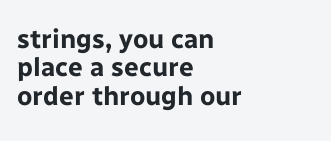strings, you can place a secure order through our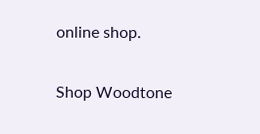online shop.

Shop Woodtone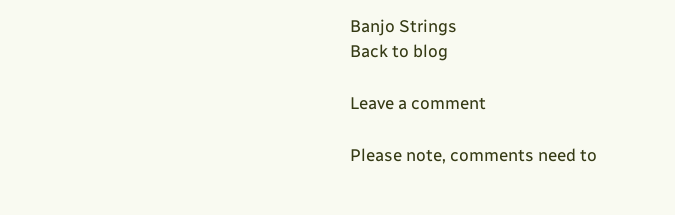Banjo Strings
Back to blog

Leave a comment

Please note, comments need to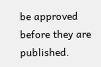be approved before they are published.